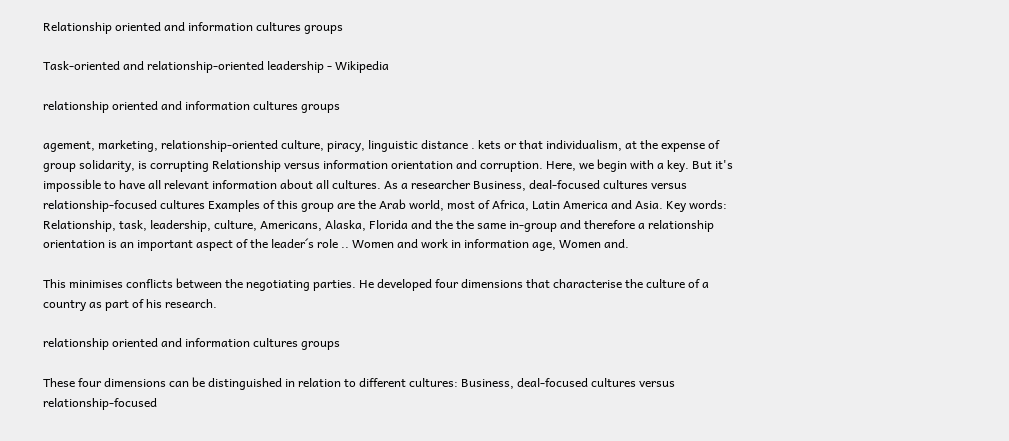Relationship oriented and information cultures groups

Task-oriented and relationship-oriented leadership - Wikipedia

relationship oriented and information cultures groups

agement, marketing, relationship-oriented culture, piracy, linguistic distance . kets or that individualism, at the expense of group solidarity, is corrupting Relationship versus information orientation and corruption. Here, we begin with a key. But it's impossible to have all relevant information about all cultures. As a researcher Business, deal-focused cultures versus relationship-focused cultures Examples of this group are the Arab world, most of Africa, Latin America and Asia. Key words: Relationship, task, leadership, culture, Americans, Alaska, Florida and the the same in-group and therefore a relationship orientation is an important aspect of the leader´s role .. Women and work in information age, Women and.

This minimises conflicts between the negotiating parties. He developed four dimensions that characterise the culture of a country as part of his research.

relationship oriented and information cultures groups

These four dimensions can be distinguished in relation to different cultures: Business, deal-focused cultures versus relationship-focused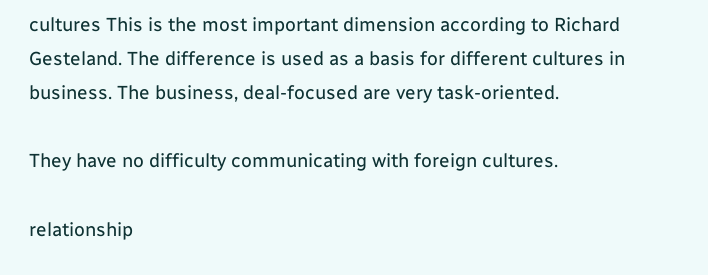cultures This is the most important dimension according to Richard Gesteland. The difference is used as a basis for different cultures in business. The business, deal-focused are very task-oriented.

They have no difficulty communicating with foreign cultures.

relationship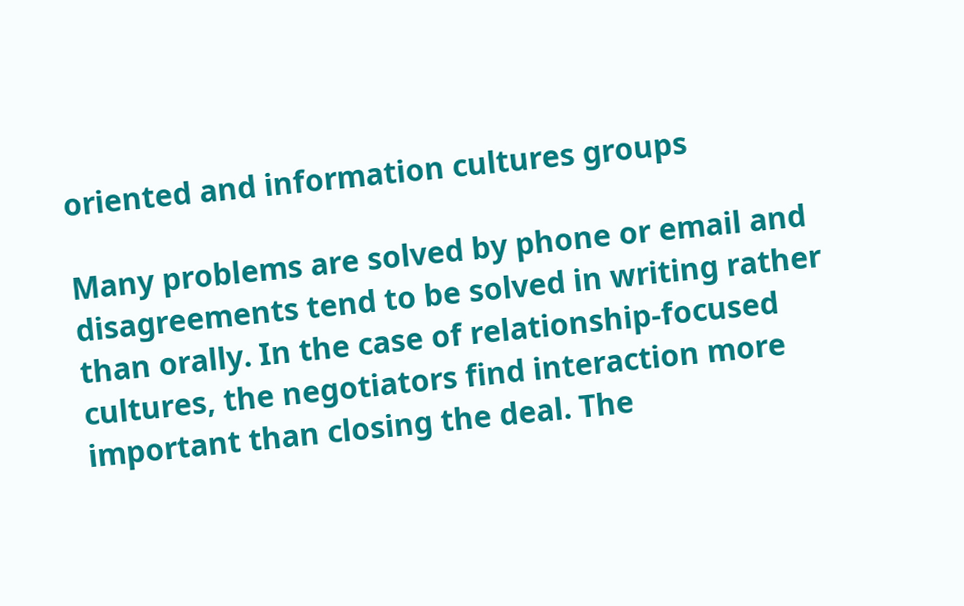oriented and information cultures groups

Many problems are solved by phone or email and disagreements tend to be solved in writing rather than orally. In the case of relationship-focused cultures, the negotiators find interaction more important than closing the deal. The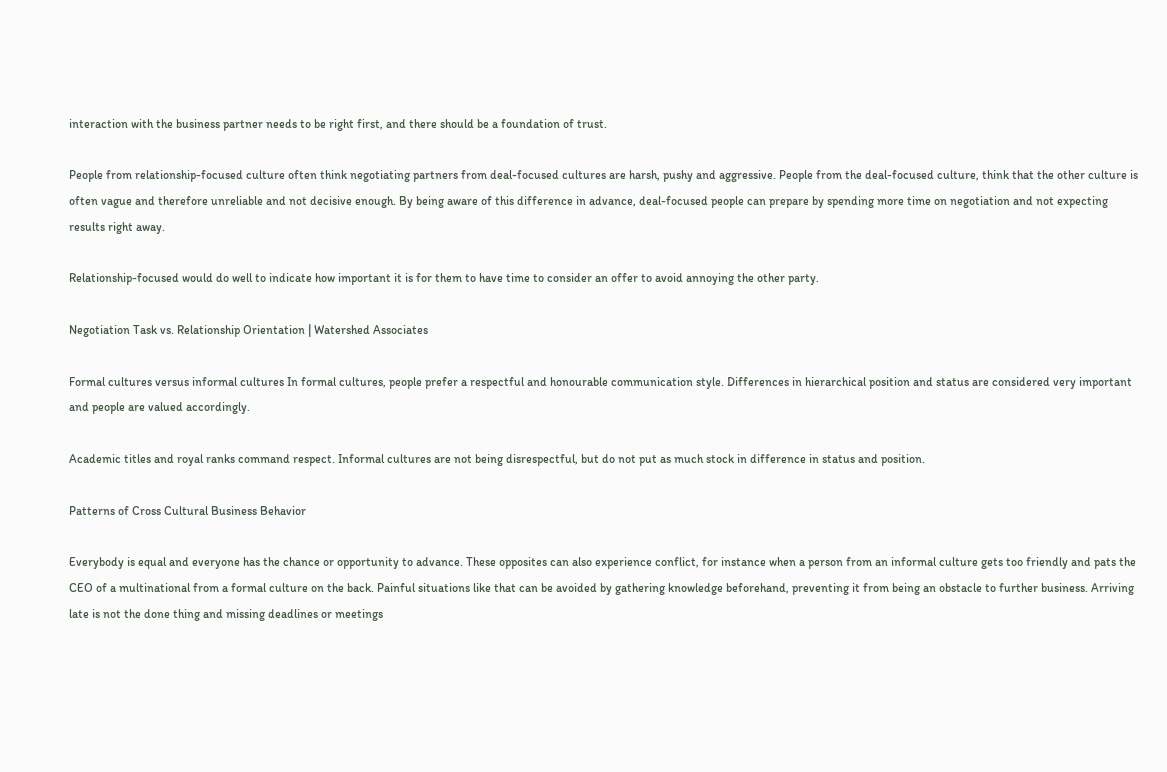interaction with the business partner needs to be right first, and there should be a foundation of trust.

People from relationship-focused culture often think negotiating partners from deal-focused cultures are harsh, pushy and aggressive. People from the deal-focused culture, think that the other culture is often vague and therefore unreliable and not decisive enough. By being aware of this difference in advance, deal-focused people can prepare by spending more time on negotiation and not expecting results right away.

Relationship-focused would do well to indicate how important it is for them to have time to consider an offer to avoid annoying the other party.

Negotiation Task vs. Relationship Orientation | Watershed Associates

Formal cultures versus informal cultures In formal cultures, people prefer a respectful and honourable communication style. Differences in hierarchical position and status are considered very important and people are valued accordingly.

Academic titles and royal ranks command respect. Informal cultures are not being disrespectful, but do not put as much stock in difference in status and position.

Patterns of Cross Cultural Business Behavior

Everybody is equal and everyone has the chance or opportunity to advance. These opposites can also experience conflict, for instance when a person from an informal culture gets too friendly and pats the CEO of a multinational from a formal culture on the back. Painful situations like that can be avoided by gathering knowledge beforehand, preventing it from being an obstacle to further business. Arriving late is not the done thing and missing deadlines or meetings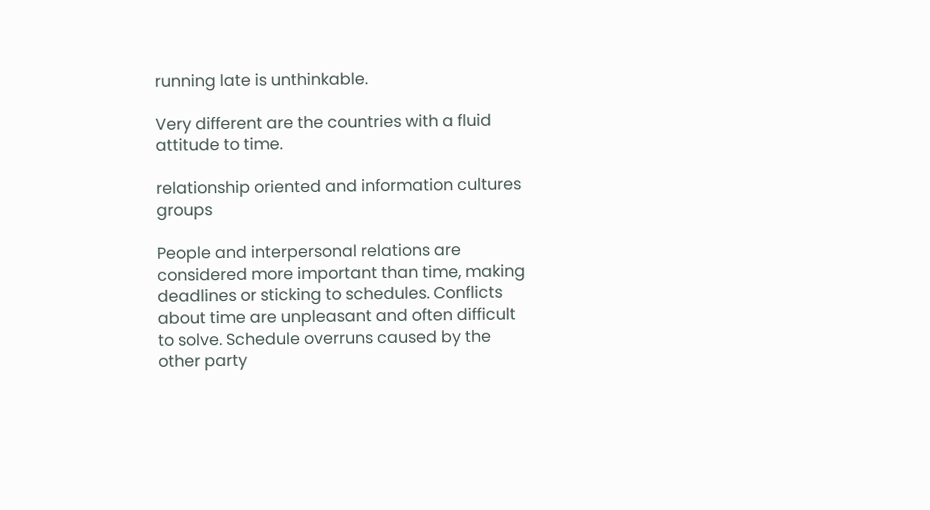running late is unthinkable.

Very different are the countries with a fluid attitude to time.

relationship oriented and information cultures groups

People and interpersonal relations are considered more important than time, making deadlines or sticking to schedules. Conflicts about time are unpleasant and often difficult to solve. Schedule overruns caused by the other party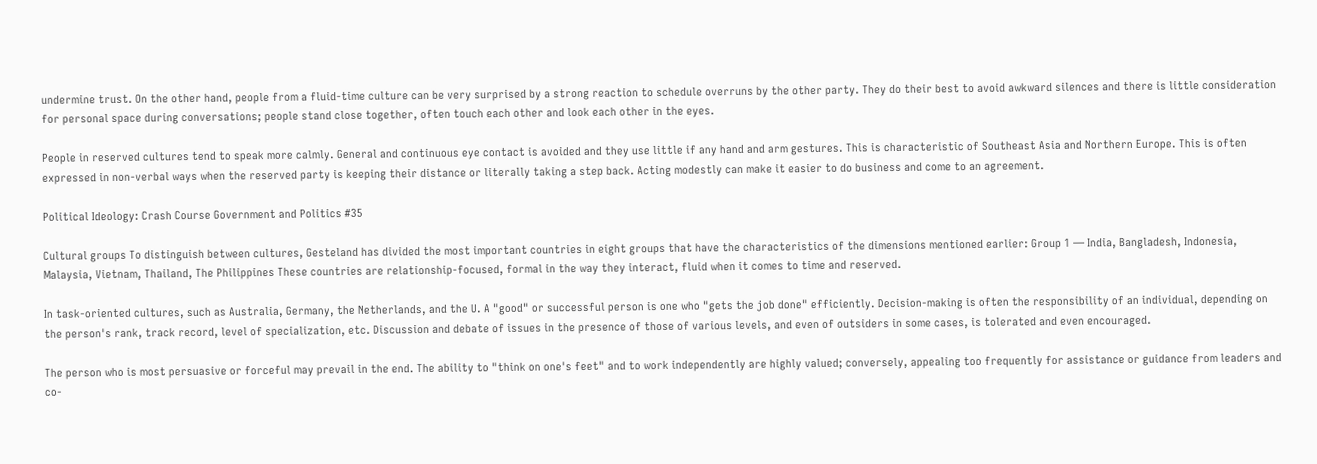undermine trust. On the other hand, people from a fluid-time culture can be very surprised by a strong reaction to schedule overruns by the other party. They do their best to avoid awkward silences and there is little consideration for personal space during conversations; people stand close together, often touch each other and look each other in the eyes.

People in reserved cultures tend to speak more calmly. General and continuous eye contact is avoided and they use little if any hand and arm gestures. This is characteristic of Southeast Asia and Northern Europe. This is often expressed in non-verbal ways when the reserved party is keeping their distance or literally taking a step back. Acting modestly can make it easier to do business and come to an agreement.

Political Ideology: Crash Course Government and Politics #35

Cultural groups To distinguish between cultures, Gesteland has divided the most important countries in eight groups that have the characteristics of the dimensions mentioned earlier: Group 1 — India, Bangladesh, Indonesia, Malaysia, Vietnam, Thailand, The Philippines These countries are relationship-focused, formal in the way they interact, fluid when it comes to time and reserved.

In task-oriented cultures, such as Australia, Germany, the Netherlands, and the U. A "good" or successful person is one who "gets the job done" efficiently. Decision-making is often the responsibility of an individual, depending on the person's rank, track record, level of specialization, etc. Discussion and debate of issues in the presence of those of various levels, and even of outsiders in some cases, is tolerated and even encouraged.

The person who is most persuasive or forceful may prevail in the end. The ability to "think on one's feet" and to work independently are highly valued; conversely, appealing too frequently for assistance or guidance from leaders and co-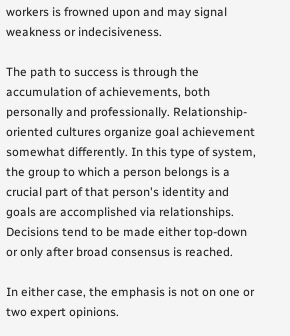workers is frowned upon and may signal weakness or indecisiveness.

The path to success is through the accumulation of achievements, both personally and professionally. Relationship-oriented cultures organize goal achievement somewhat differently. In this type of system, the group to which a person belongs is a crucial part of that person's identity and goals are accomplished via relationships. Decisions tend to be made either top-down or only after broad consensus is reached.

In either case, the emphasis is not on one or two expert opinions.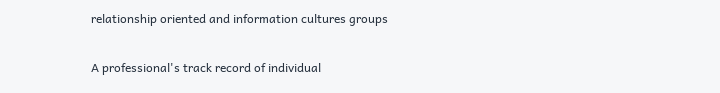relationship oriented and information cultures groups

A professional's track record of individual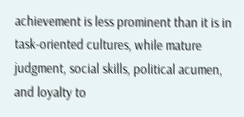achievement is less prominent than it is in task-oriented cultures, while mature judgment, social skills, political acumen, and loyalty to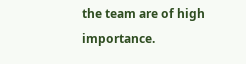the team are of high importance.